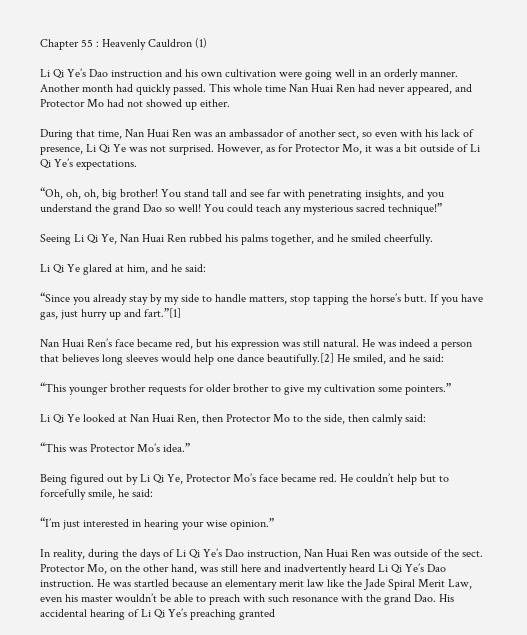Chapter 55 : Heavenly Cauldron (1)

Li Qi Ye’s Dao instruction and his own cultivation were going well in an orderly manner. Another month had quickly passed. This whole time Nan Huai Ren had never appeared, and Protector Mo had not showed up either.

During that time, Nan Huai Ren was an ambassador of another sect, so even with his lack of presence, Li Qi Ye was not surprised. However, as for Protector Mo, it was a bit outside of Li Qi Ye’s expectations.

“Oh, oh, oh, big brother! You stand tall and see far with penetrating insights, and you understand the grand Dao so well! You could teach any mysterious sacred technique!”

Seeing Li Qi Ye, Nan Huai Ren rubbed his palms together, and he smiled cheerfully.

Li Qi Ye glared at him, and he said:

“Since you already stay by my side to handle matters, stop tapping the horse’s butt. If you have gas, just hurry up and fart.”[1]

Nan Huai Ren’s face became red, but his expression was still natural. He was indeed a person that believes long sleeves would help one dance beautifully.[2] He smiled, and he said:

“This younger brother requests for older brother to give my cultivation some pointers.”

Li Qi Ye looked at Nan Huai Ren, then Protector Mo to the side, then calmly said:

“This was Protector Mo’s idea.”

Being figured out by Li Qi Ye, Protector Mo’s face became red. He couldn’t help but to forcefully smile, he said:

“I’m just interested in hearing your wise opinion.”

In reality, during the days of Li Qi Ye’s Dao instruction, Nan Huai Ren was outside of the sect. Protector Mo, on the other hand, was still here and inadvertently heard Li Qi Ye’s Dao instruction. He was startled because an elementary merit law like the Jade Spiral Merit Law, even his master wouldn’t be able to preach with such resonance with the grand Dao. His accidental hearing of Li Qi Ye’s preaching granted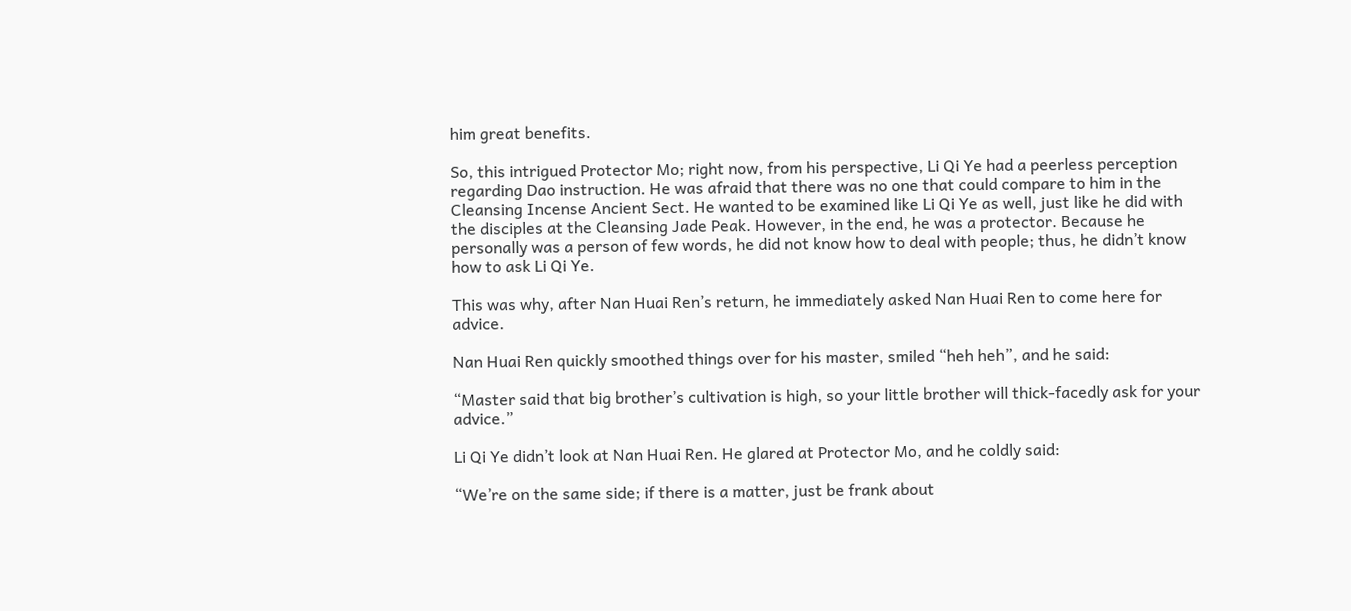him great benefits.

So, this intrigued Protector Mo; right now, from his perspective, Li Qi Ye had a peerless perception regarding Dao instruction. He was afraid that there was no one that could compare to him in the Cleansing Incense Ancient Sect. He wanted to be examined like Li Qi Ye as well, just like he did with the disciples at the Cleansing Jade Peak. However, in the end, he was a protector. Because he personally was a person of few words, he did not know how to deal with people; thus, he didn’t know how to ask Li Qi Ye.

This was why, after Nan Huai Ren’s return, he immediately asked Nan Huai Ren to come here for advice.

Nan Huai Ren quickly smoothed things over for his master, smiled “heh heh”, and he said:

“Master said that big brother’s cultivation is high, so your little brother will thick-facedly ask for your advice.”

Li Qi Ye didn’t look at Nan Huai Ren. He glared at Protector Mo, and he coldly said:

“We’re on the same side; if there is a matter, just be frank about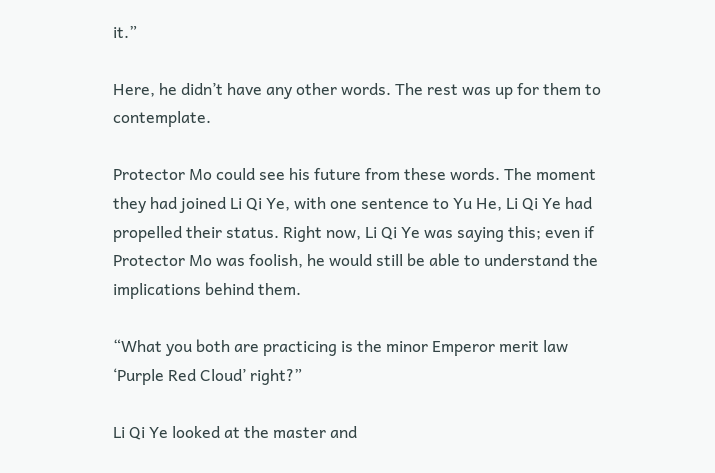it.”

Here, he didn’t have any other words. The rest was up for them to contemplate.

Protector Mo could see his future from these words. The moment they had joined Li Qi Ye, with one sentence to Yu He, Li Qi Ye had propelled their status. Right now, Li Qi Ye was saying this; even if Protector Mo was foolish, he would still be able to understand the implications behind them.

“What you both are practicing is the minor Emperor merit law ‘Purple Red Cloud’ right?”

Li Qi Ye looked at the master and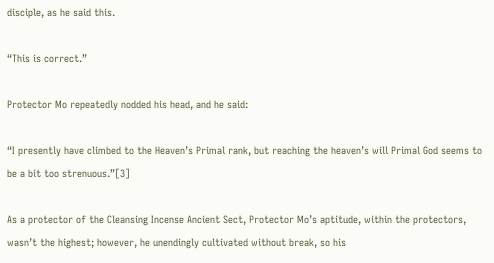disciple, as he said this.

“This is correct.”

Protector Mo repeatedly nodded his head, and he said:

“I presently have climbed to the Heaven’s Primal rank, but reaching the heaven’s will Primal God seems to be a bit too strenuous.”[3]

As a protector of the Cleansing Incense Ancient Sect, Protector Mo’s aptitude, within the protectors, wasn’t the highest; however, he unendingly cultivated without break, so his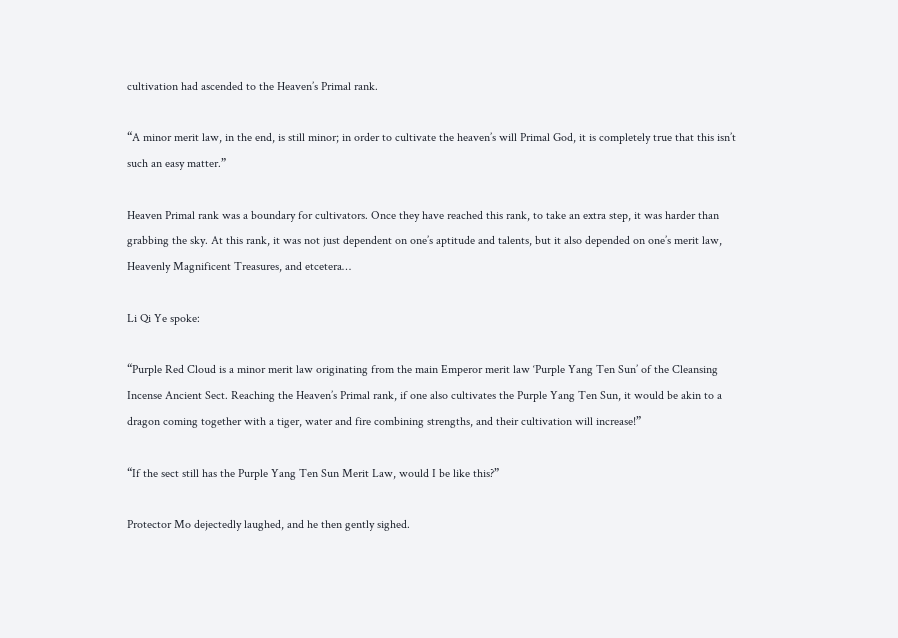cultivation had ascended to the Heaven’s Primal rank.

“A minor merit law, in the end, is still minor; in order to cultivate the heaven’s will Primal God, it is completely true that this isn’t such an easy matter.”

Heaven Primal rank was a boundary for cultivators. Once they have reached this rank, to take an extra step, it was harder than grabbing the sky. At this rank, it was not just dependent on one’s aptitude and talents, but it also depended on one’s merit law, Heavenly Magnificent Treasures, and etcetera…

Li Qi Ye spoke:

“Purple Red Cloud is a minor merit law originating from the main Emperor merit law ‘Purple Yang Ten Sun’ of the Cleansing Incense Ancient Sect. Reaching the Heaven’s Primal rank, if one also cultivates the Purple Yang Ten Sun, it would be akin to a dragon coming together with a tiger, water and fire combining strengths, and their cultivation will increase!”

“If the sect still has the Purple Yang Ten Sun Merit Law, would I be like this?”

Protector Mo dejectedly laughed, and he then gently sighed.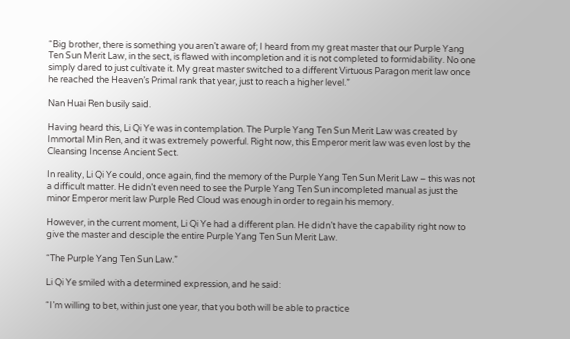“Big brother, there is something you aren’t aware of; I heard from my great master that our Purple Yang Ten Sun Merit Law, in the sect, is flawed with incompletion and it is not completed to formidability. No one simply dared to just cultivate it. My great master switched to a different Virtuous Paragon merit law once he reached the Heaven’s Primal rank that year, just to reach a higher level.”

Nan Huai Ren busily said.

Having heard this, Li Qi Ye was in contemplation. The Purple Yang Ten Sun Merit Law was created by Immortal Min Ren, and it was extremely powerful. Right now, this Emperor merit law was even lost by the Cleansing Incense Ancient Sect.

In reality, Li Qi Ye could, once again, find the memory of the Purple Yang Ten Sun Merit Law – this was not a difficult matter. He didn’t even need to see the Purple Yang Ten Sun incompleted manual as just the minor Emperor merit law Purple Red Cloud was enough in order to regain his memory.

However, in the current moment, Li Qi Ye had a different plan. He didn’t have the capability right now to give the master and desciple the entire Purple Yang Ten Sun Merit Law.

“The Purple Yang Ten Sun Law.”

Li Qi Ye smiled with a determined expression, and he said:

“I’m willing to bet, within just one year, that you both will be able to practice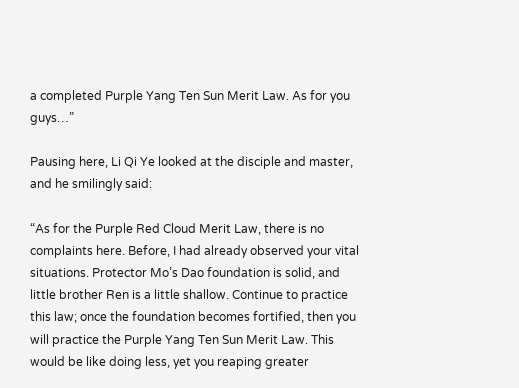a completed Purple Yang Ten Sun Merit Law. As for you guys…”

Pausing here, Li Qi Ye looked at the disciple and master, and he smilingly said:

“As for the Purple Red Cloud Merit Law, there is no complaints here. Before, I had already observed your vital situations. Protector Mo’s Dao foundation is solid, and little brother Ren is a little shallow. Continue to practice this law; once the foundation becomes fortified, then you will practice the Purple Yang Ten Sun Merit Law. This would be like doing less, yet you reaping greater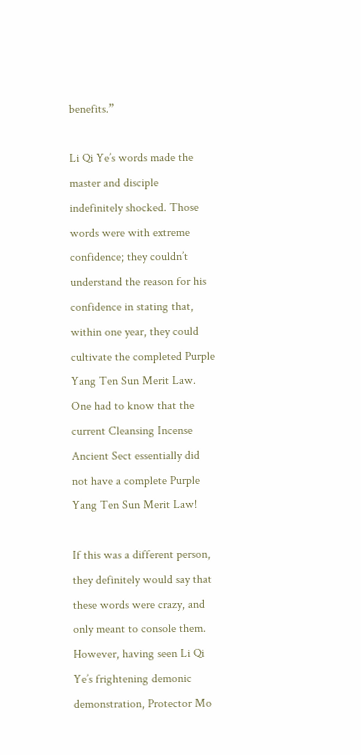benefits.”

Li Qi Ye’s words made the master and disciple indefinitely shocked. Those words were with extreme confidence; they couldn’t understand the reason for his confidence in stating that, within one year, they could cultivate the completed Purple Yang Ten Sun Merit Law. One had to know that the current Cleansing Incense Ancient Sect essentially did not have a complete Purple Yang Ten Sun Merit Law!

If this was a different person, they definitely would say that these words were crazy, and only meant to console them. However, having seen Li Qi Ye’s frightening demonic demonstration, Protector Mo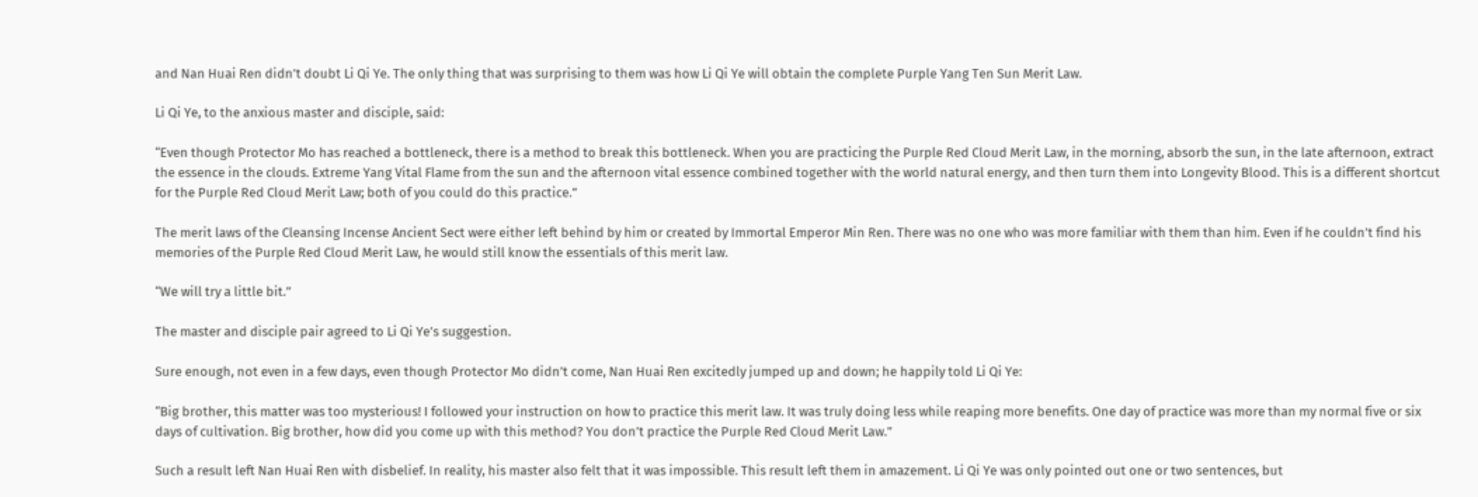and Nan Huai Ren didn’t doubt Li Qi Ye. The only thing that was surprising to them was how Li Qi Ye will obtain the complete Purple Yang Ten Sun Merit Law.

Li Qi Ye, to the anxious master and disciple, said:

“Even though Protector Mo has reached a bottleneck, there is a method to break this bottleneck. When you are practicing the Purple Red Cloud Merit Law, in the morning, absorb the sun, in the late afternoon, extract the essence in the clouds. Extreme Yang Vital Flame from the sun and the afternoon vital essence combined together with the world natural energy, and then turn them into Longevity Blood. This is a different shortcut for the Purple Red Cloud Merit Law; both of you could do this practice.”

The merit laws of the Cleansing Incense Ancient Sect were either left behind by him or created by Immortal Emperor Min Ren. There was no one who was more familiar with them than him. Even if he couldn’t find his memories of the Purple Red Cloud Merit Law, he would still know the essentials of this merit law.

“We will try a little bit.”

The master and disciple pair agreed to Li Qi Ye’s suggestion.

Sure enough, not even in a few days, even though Protector Mo didn’t come, Nan Huai Ren excitedly jumped up and down; he happily told Li Qi Ye:

“Big brother, this matter was too mysterious! I followed your instruction on how to practice this merit law. It was truly doing less while reaping more benefits. One day of practice was more than my normal five or six days of cultivation. Big brother, how did you come up with this method? You don’t practice the Purple Red Cloud Merit Law.”

Such a result left Nan Huai Ren with disbelief. In reality, his master also felt that it was impossible. This result left them in amazement. Li Qi Ye was only pointed out one or two sentences, but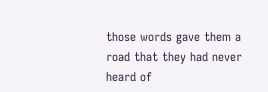those words gave them a road that they had never heard of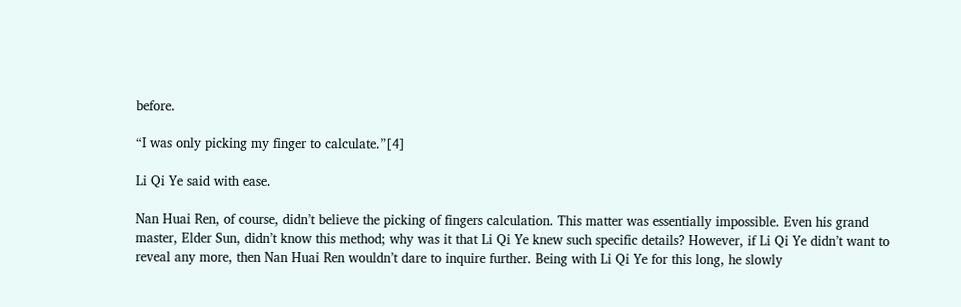before.

“I was only picking my finger to calculate.”[4]

Li Qi Ye said with ease.

Nan Huai Ren, of course, didn’t believe the picking of fingers calculation. This matter was essentially impossible. Even his grand master, Elder Sun, didn’t know this method; why was it that Li Qi Ye knew such specific details? However, if Li Qi Ye didn’t want to reveal any more, then Nan Huai Ren wouldn’t dare to inquire further. Being with Li Qi Ye for this long, he slowly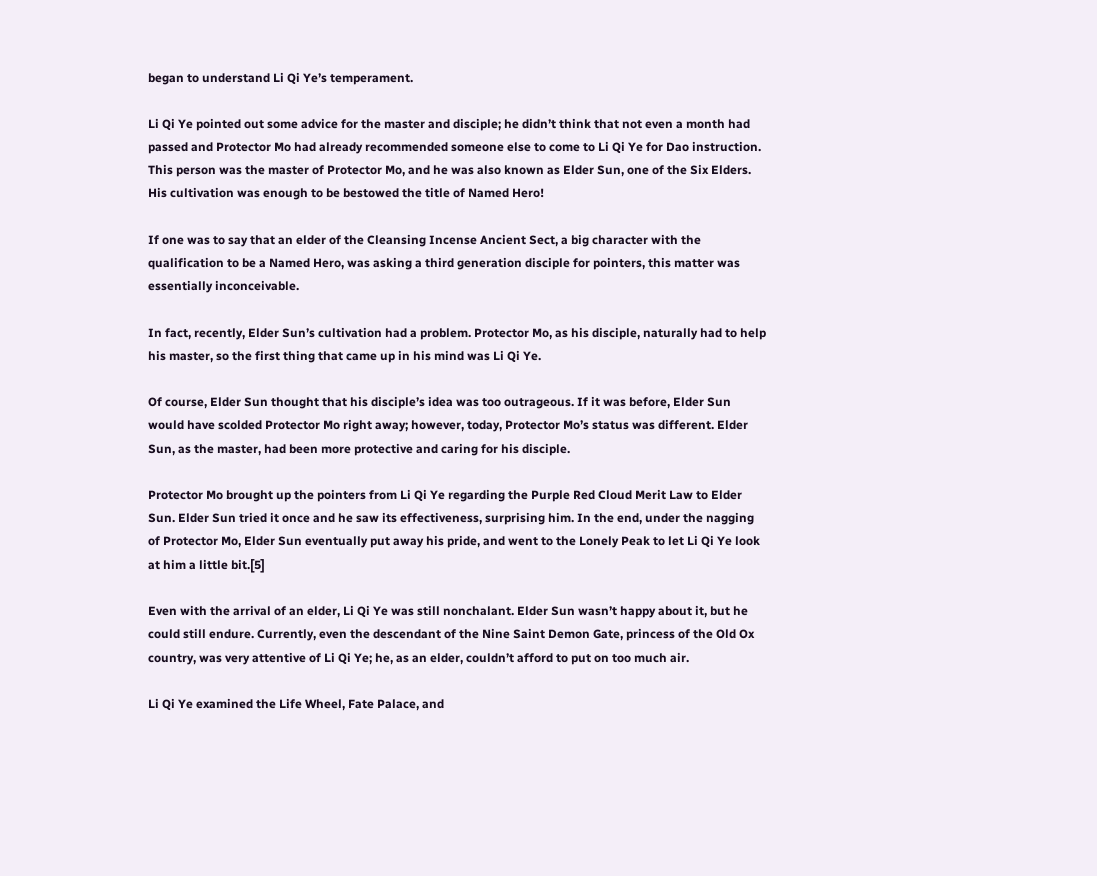began to understand Li Qi Ye’s temperament.

Li Qi Ye pointed out some advice for the master and disciple; he didn’t think that not even a month had passed and Protector Mo had already recommended someone else to come to Li Qi Ye for Dao instruction. This person was the master of Protector Mo, and he was also known as Elder Sun, one of the Six Elders. His cultivation was enough to be bestowed the title of Named Hero!

If one was to say that an elder of the Cleansing Incense Ancient Sect, a big character with the qualification to be a Named Hero, was asking a third generation disciple for pointers, this matter was essentially inconceivable.

In fact, recently, Elder Sun’s cultivation had a problem. Protector Mo, as his disciple, naturally had to help his master, so the first thing that came up in his mind was Li Qi Ye.

Of course, Elder Sun thought that his disciple’s idea was too outrageous. If it was before, Elder Sun would have scolded Protector Mo right away; however, today, Protector Mo’s status was different. Elder Sun, as the master, had been more protective and caring for his disciple.

Protector Mo brought up the pointers from Li Qi Ye regarding the Purple Red Cloud Merit Law to Elder Sun. Elder Sun tried it once and he saw its effectiveness, surprising him. In the end, under the nagging of Protector Mo, Elder Sun eventually put away his pride, and went to the Lonely Peak to let Li Qi Ye look at him a little bit.[5]

Even with the arrival of an elder, Li Qi Ye was still nonchalant. Elder Sun wasn’t happy about it, but he could still endure. Currently, even the descendant of the Nine Saint Demon Gate, princess of the Old Ox country, was very attentive of Li Qi Ye; he, as an elder, couldn’t afford to put on too much air.

Li Qi Ye examined the Life Wheel, Fate Palace, and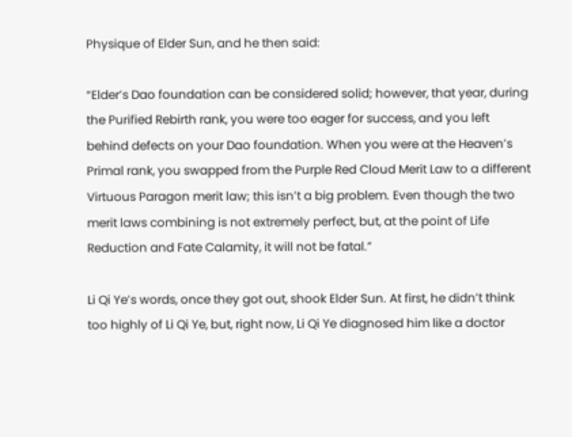Physique of Elder Sun, and he then said:

“Elder’s Dao foundation can be considered solid; however, that year, during the Purified Rebirth rank, you were too eager for success, and you left behind defects on your Dao foundation. When you were at the Heaven’s Primal rank, you swapped from the Purple Red Cloud Merit Law to a different Virtuous Paragon merit law; this isn’t a big problem. Even though the two merit laws combining is not extremely perfect, but, at the point of Life Reduction and Fate Calamity, it will not be fatal.”

Li Qi Ye’s words, once they got out, shook Elder Sun. At first, he didn’t think too highly of Li Qi Ye, but, right now, Li Qi Ye diagnosed him like a doctor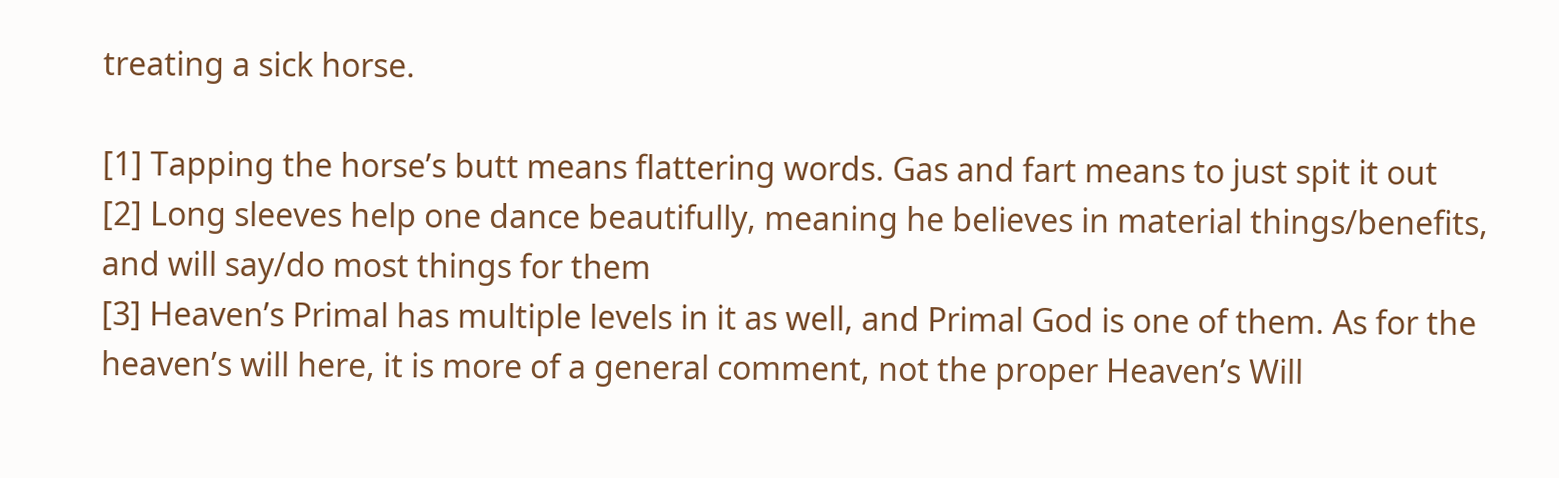treating a sick horse.

[1] Tapping the horse’s butt means flattering words. Gas and fart means to just spit it out
[2] Long sleeves help one dance beautifully, meaning he believes in material things/benefits, and will say/do most things for them
[3] Heaven’s Primal has multiple levels in it as well, and Primal God is one of them. As for the heaven’s will here, it is more of a general comment, not the proper Heaven’s Will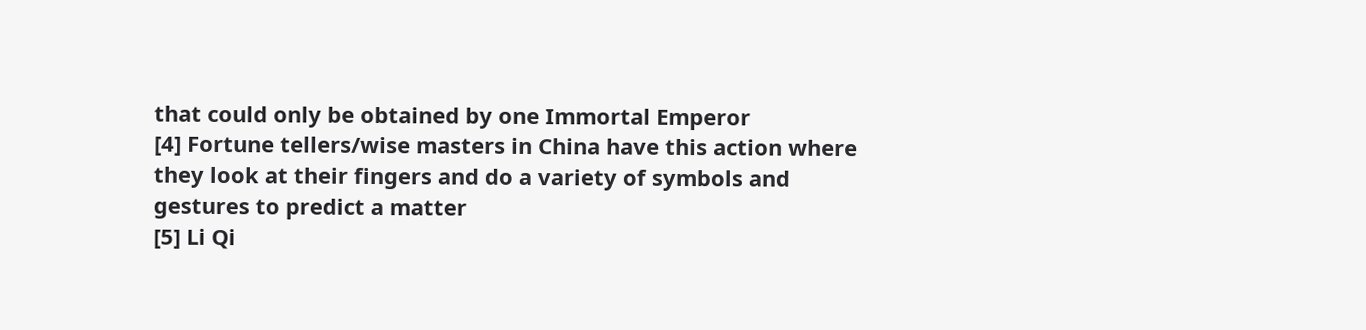that could only be obtained by one Immortal Emperor
[4] Fortune tellers/wise masters in China have this action where they look at their fingers and do a variety of symbols and gestures to predict a matter
[5] Li Qi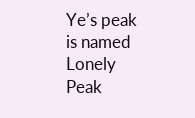Ye’s peak is named Lonely Peak